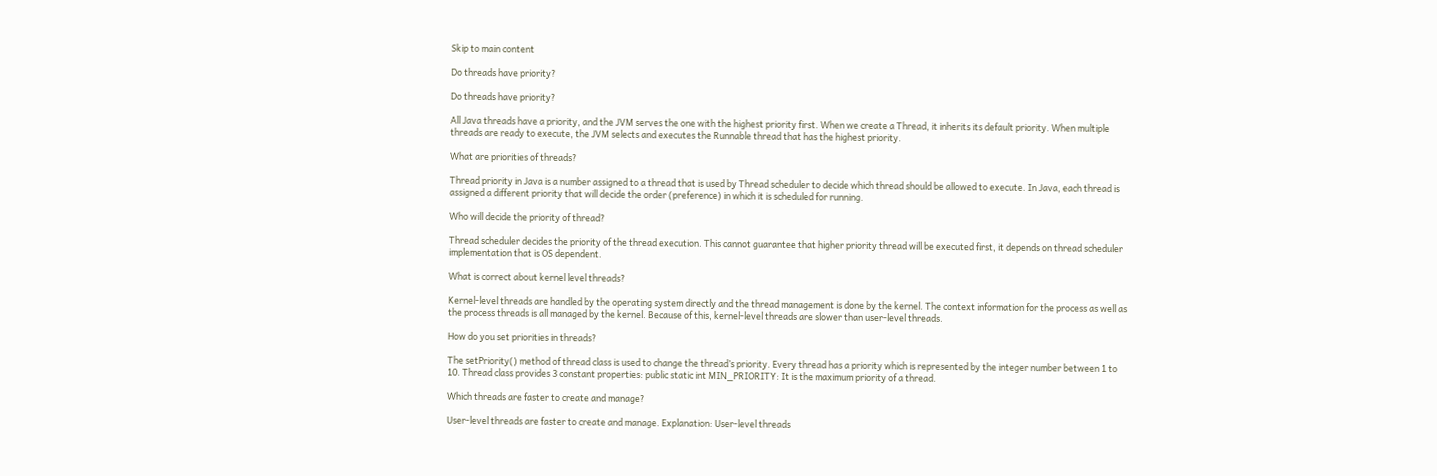Skip to main content

Do threads have priority?

Do threads have priority?

All Java threads have a priority, and the JVM serves the one with the highest priority first. When we create a Thread, it inherits its default priority. When multiple threads are ready to execute, the JVM selects and executes the Runnable thread that has the highest priority.

What are priorities of threads?

Thread priority in Java is a number assigned to a thread that is used by Thread scheduler to decide which thread should be allowed to execute. In Java, each thread is assigned a different priority that will decide the order (preference) in which it is scheduled for running.

Who will decide the priority of thread?

Thread scheduler decides the priority of the thread execution. This cannot guarantee that higher priority thread will be executed first, it depends on thread scheduler implementation that is OS dependent.

What is correct about kernel level threads?

Kernel-level threads are handled by the operating system directly and the thread management is done by the kernel. The context information for the process as well as the process threads is all managed by the kernel. Because of this, kernel-level threads are slower than user-level threads.

How do you set priorities in threads?

The setPriority() method of thread class is used to change the thread’s priority. Every thread has a priority which is represented by the integer number between 1 to 10. Thread class provides 3 constant properties: public static int MIN_PRIORITY: It is the maximum priority of a thread.

Which threads are faster to create and manage?

User-level threads are faster to create and manage. Explanation: User-level threads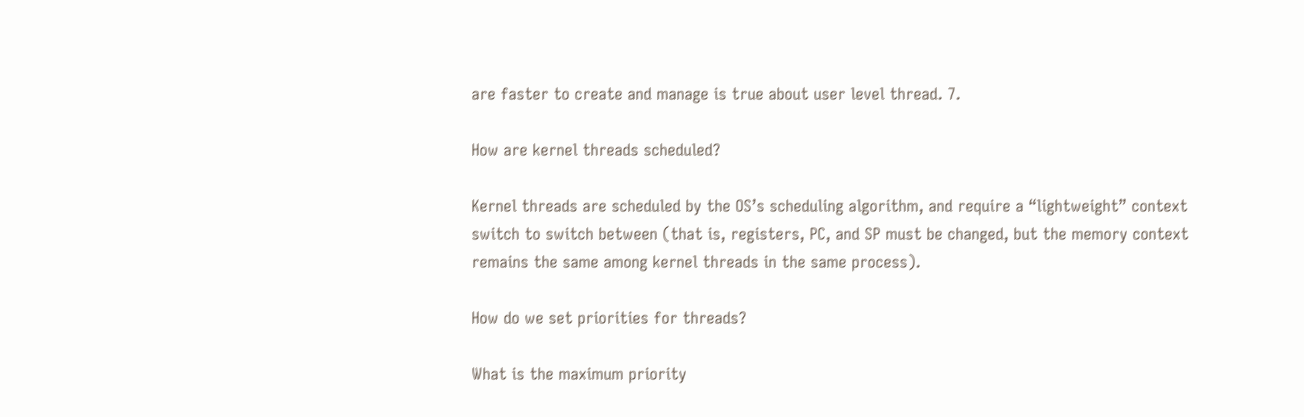are faster to create and manage is true about user level thread. 7.

How are kernel threads scheduled?

Kernel threads are scheduled by the OS’s scheduling algorithm, and require a “lightweight” context switch to switch between (that is, registers, PC, and SP must be changed, but the memory context remains the same among kernel threads in the same process).

How do we set priorities for threads?

What is the maximum priority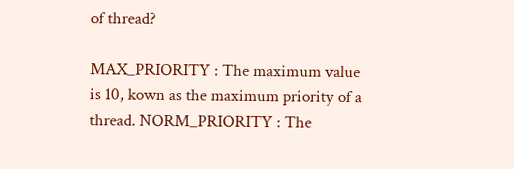of thread?

MAX_PRIORITY : The maximum value is 10, kown as the maximum priority of a thread. NORM_PRIORITY : The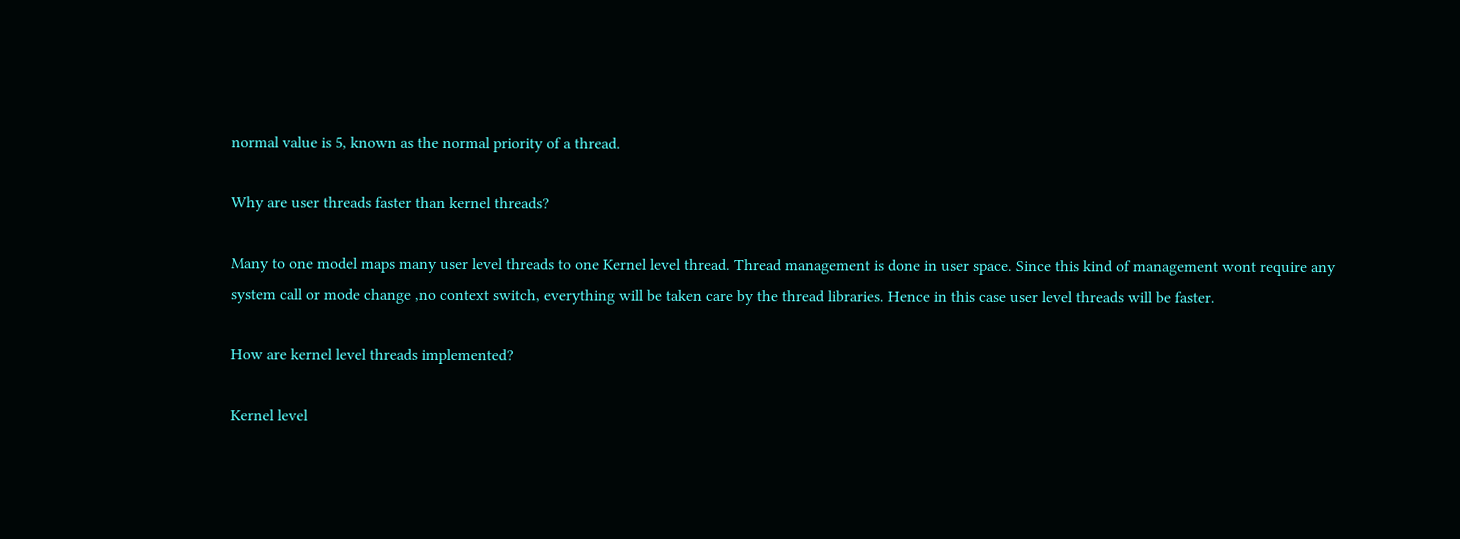normal value is 5, known as the normal priority of a thread.

Why are user threads faster than kernel threads?

Many to one model maps many user level threads to one Kernel level thread. Thread management is done in user space. Since this kind of management wont require any system call or mode change ,no context switch, everything will be taken care by the thread libraries. Hence in this case user level threads will be faster.

How are kernel level threads implemented?

Kernel level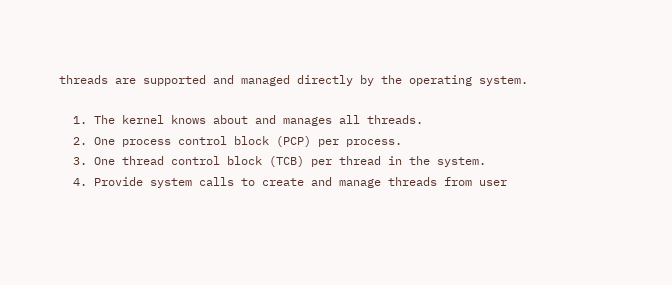threads are supported and managed directly by the operating system.

  1. The kernel knows about and manages all threads.
  2. One process control block (PCP) per process.
  3. One thread control block (TCB) per thread in the system.
  4. Provide system calls to create and manage threads from user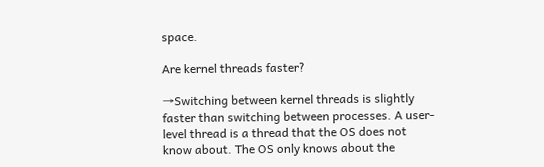space.

Are kernel threads faster?

→Switching between kernel threads is slightly faster than switching between processes. A user-level thread is a thread that the OS does not know about. The OS only knows about the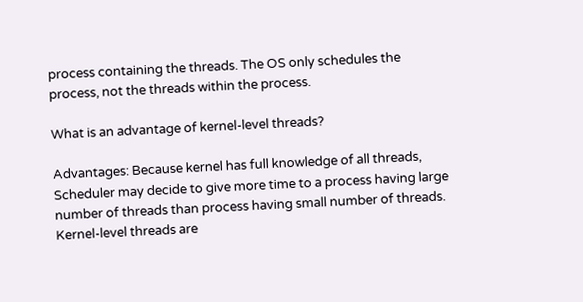process containing the threads. The OS only schedules the process, not the threads within the process.

What is an advantage of kernel-level threads?

Advantages: Because kernel has full knowledge of all threads, Scheduler may decide to give more time to a process having large number of threads than process having small number of threads. Kernel-level threads are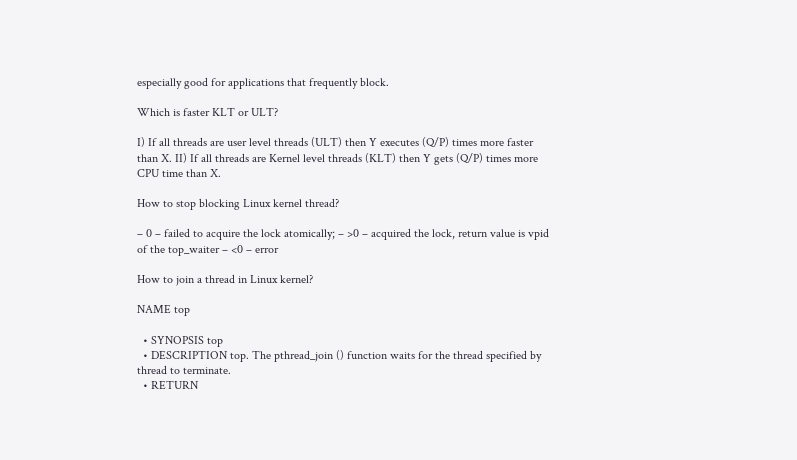especially good for applications that frequently block.

Which is faster KLT or ULT?

I) If all threads are user level threads (ULT) then Y executes (Q/P) times more faster than X. II) If all threads are Kernel level threads (KLT) then Y gets (Q/P) times more CPU time than X.

How to stop blocking Linux kernel thread?

– 0 – failed to acquire the lock atomically; – >0 – acquired the lock, return value is vpid of the top_waiter – <0 – error

How to join a thread in Linux kernel?

NAME top

  • SYNOPSIS top
  • DESCRIPTION top. The pthread_join () function waits for the thread specified by thread to terminate.
  • RETURN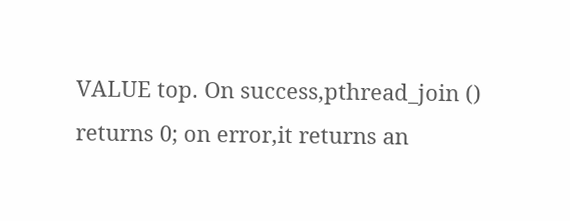VALUE top. On success,pthread_join () returns 0; on error,it returns an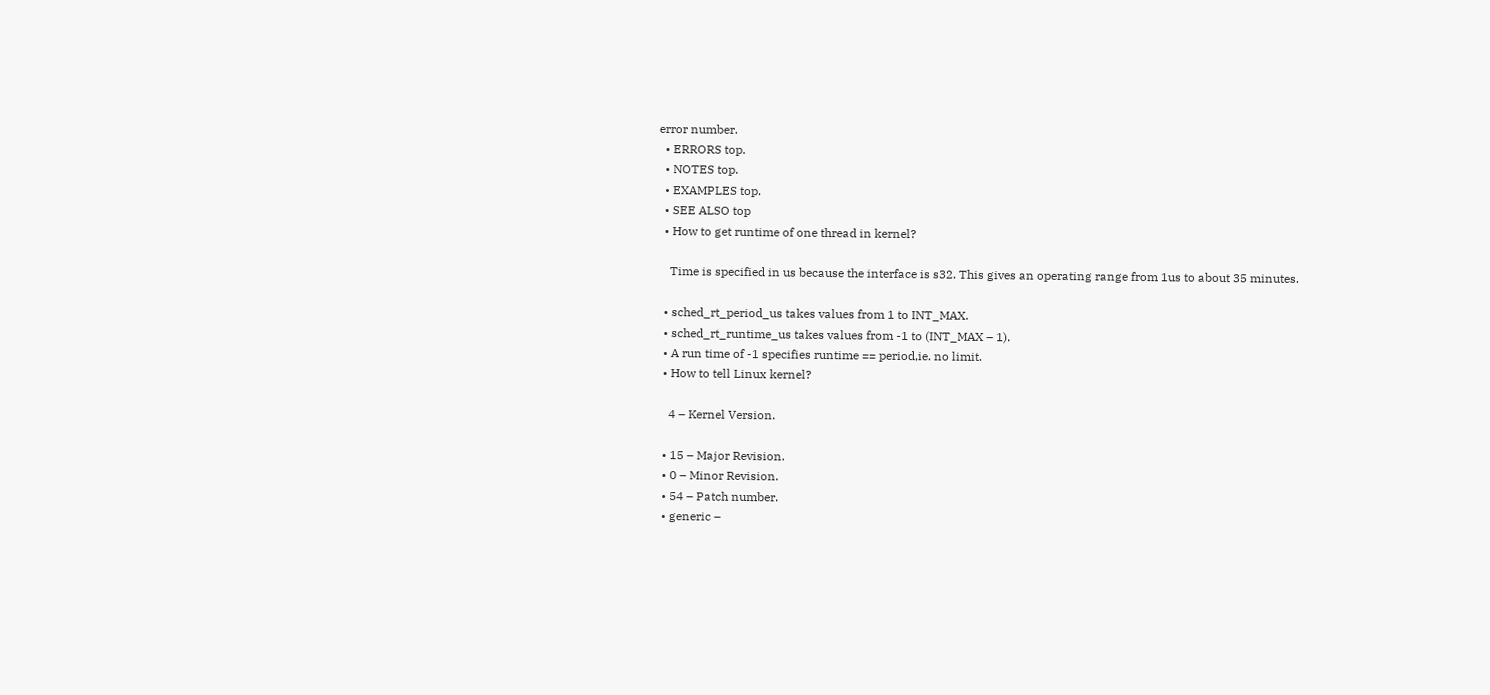error number.
  • ERRORS top.
  • NOTES top.
  • EXAMPLES top.
  • SEE ALSO top
  • How to get runtime of one thread in kernel?

    Time is specified in us because the interface is s32. This gives an operating range from 1us to about 35 minutes.

  • sched_rt_period_us takes values from 1 to INT_MAX.
  • sched_rt_runtime_us takes values from -1 to (INT_MAX – 1).
  • A run time of -1 specifies runtime == period,ie. no limit.
  • How to tell Linux kernel?

    4 – Kernel Version.

  • 15 – Major Revision.
  • 0 – Minor Revision.
  • 54 – Patch number.
  • generic –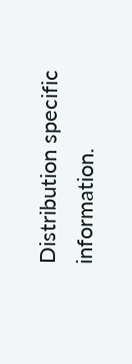Distribution specific information.